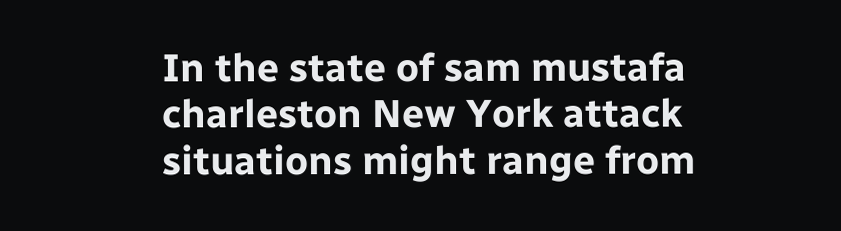In the state of sam mustafa charleston New York attack situations might range from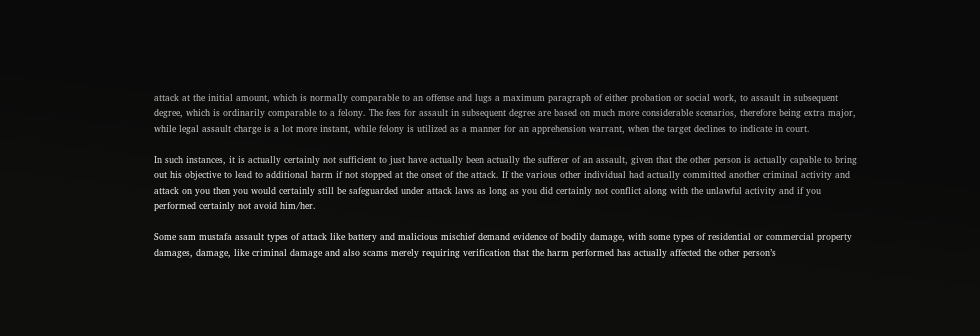attack at the initial amount, which is normally comparable to an offense and lugs a maximum paragraph of either probation or social work, to assault in subsequent degree, which is ordinarily comparable to a felony. The fees for assault in subsequent degree are based on much more considerable scenarios, therefore being extra major, while legal assault charge is a lot more instant, while felony is utilized as a manner for an apprehension warrant, when the target declines to indicate in court.

In such instances, it is actually certainly not sufficient to just have actually been actually the sufferer of an assault, given that the other person is actually capable to bring out his objective to lead to additional harm if not stopped at the onset of the attack. If the various other individual had actually committed another criminal activity and attack on you then you would certainly still be safeguarded under attack laws as long as you did certainly not conflict along with the unlawful activity and if you performed certainly not avoid him/her.

Some sam mustafa assault types of attack like battery and malicious mischief demand evidence of bodily damage, with some types of residential or commercial property damages, damage, like criminal damage and also scams merely requiring verification that the harm performed has actually affected the other person’s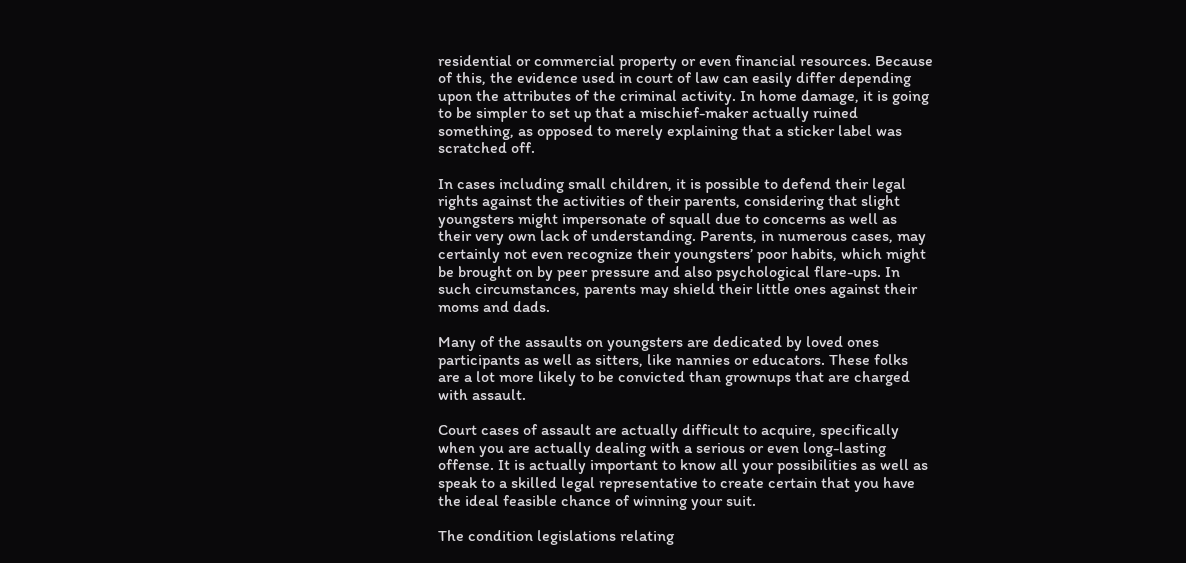residential or commercial property or even financial resources. Because of this, the evidence used in court of law can easily differ depending upon the attributes of the criminal activity. In home damage, it is going to be simpler to set up that a mischief-maker actually ruined something, as opposed to merely explaining that a sticker label was scratched off.

In cases including small children, it is possible to defend their legal rights against the activities of their parents, considering that slight youngsters might impersonate of squall due to concerns as well as their very own lack of understanding. Parents, in numerous cases, may certainly not even recognize their youngsters’ poor habits, which might be brought on by peer pressure and also psychological flare-ups. In such circumstances, parents may shield their little ones against their moms and dads.

Many of the assaults on youngsters are dedicated by loved ones participants as well as sitters, like nannies or educators. These folks are a lot more likely to be convicted than grownups that are charged with assault.

Court cases of assault are actually difficult to acquire, specifically when you are actually dealing with a serious or even long-lasting offense. It is actually important to know all your possibilities as well as speak to a skilled legal representative to create certain that you have the ideal feasible chance of winning your suit.

The condition legislations relating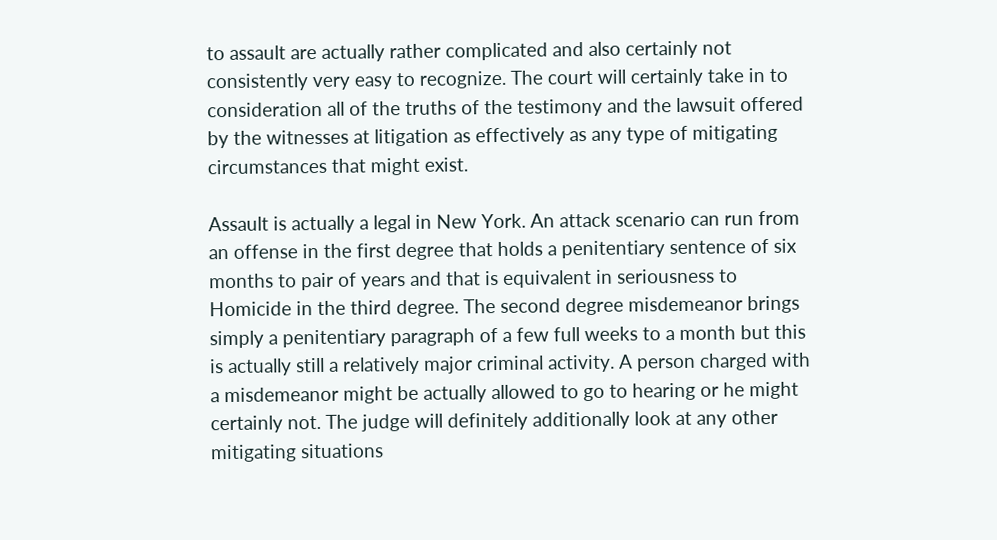to assault are actually rather complicated and also certainly not consistently very easy to recognize. The court will certainly take in to consideration all of the truths of the testimony and the lawsuit offered by the witnesses at litigation as effectively as any type of mitigating circumstances that might exist.

Assault is actually a legal in New York. An attack scenario can run from an offense in the first degree that holds a penitentiary sentence of six months to pair of years and that is equivalent in seriousness to Homicide in the third degree. The second degree misdemeanor brings simply a penitentiary paragraph of a few full weeks to a month but this is actually still a relatively major criminal activity. A person charged with a misdemeanor might be actually allowed to go to hearing or he might certainly not. The judge will definitely additionally look at any other mitigating situations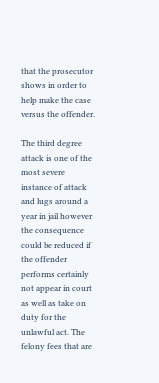that the prosecutor shows in order to help make the case versus the offender.

The third degree attack is one of the most severe instance of attack and lugs around a year in jail however the consequence could be reduced if the offender performs certainly not appear in court as well as take on duty for the unlawful act. The felony fees that are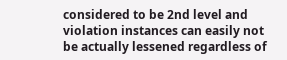considered to be 2nd level and violation instances can easily not be actually lessened regardless of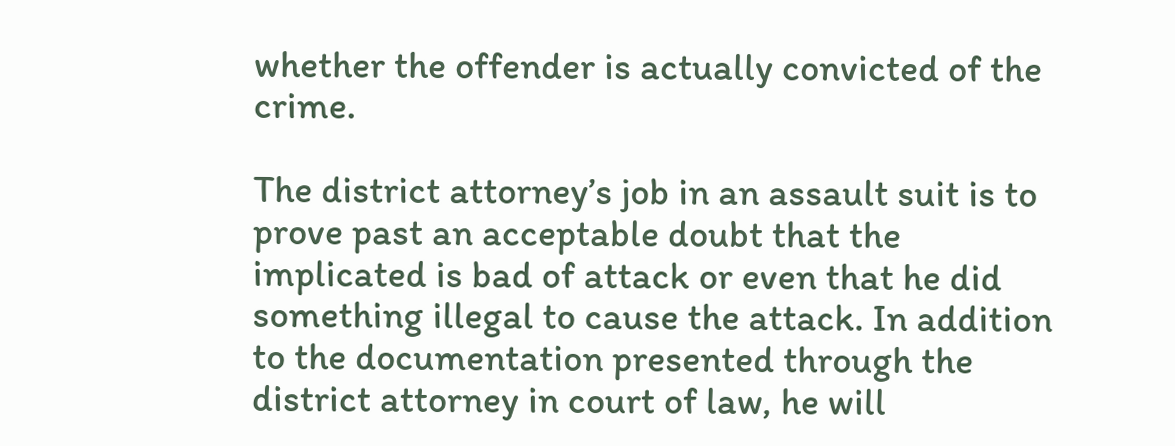whether the offender is actually convicted of the crime.

The district attorney’s job in an assault suit is to prove past an acceptable doubt that the implicated is bad of attack or even that he did something illegal to cause the attack. In addition to the documentation presented through the district attorney in court of law, he will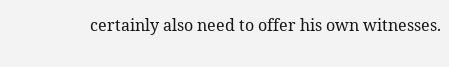certainly also need to offer his own witnesses.